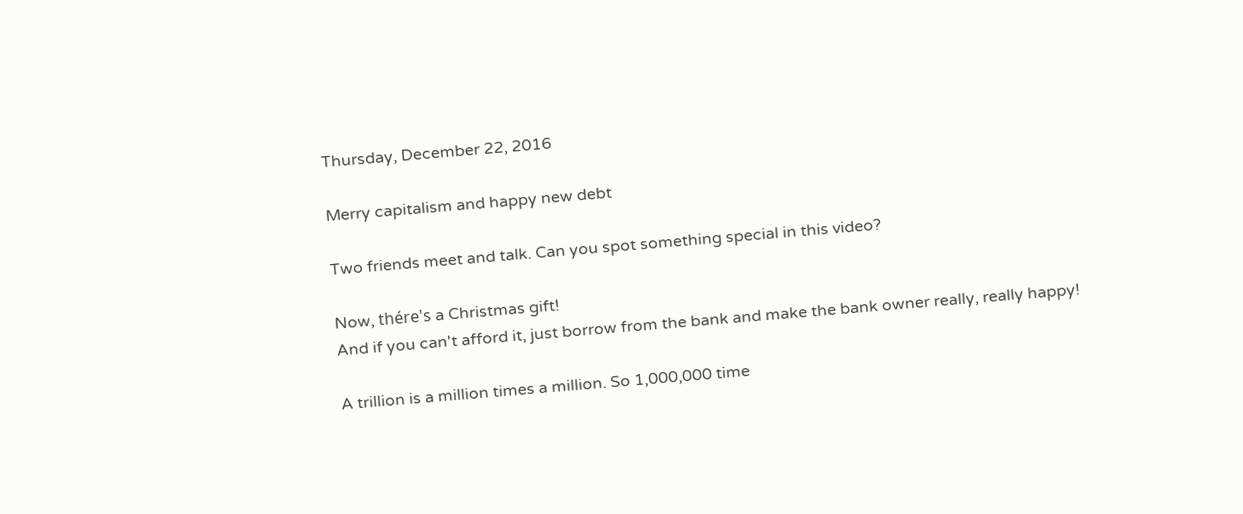Thursday, December 22, 2016

Merry capitalism and happy new debt

Two friends meet and talk. Can you spot something special in this video?

Now, thére's a Christmas gift!
And if you can't afford it, just borrow from the bank and make the bank owner really, really happy!

A trillion is a million times a million. So 1,000,000 time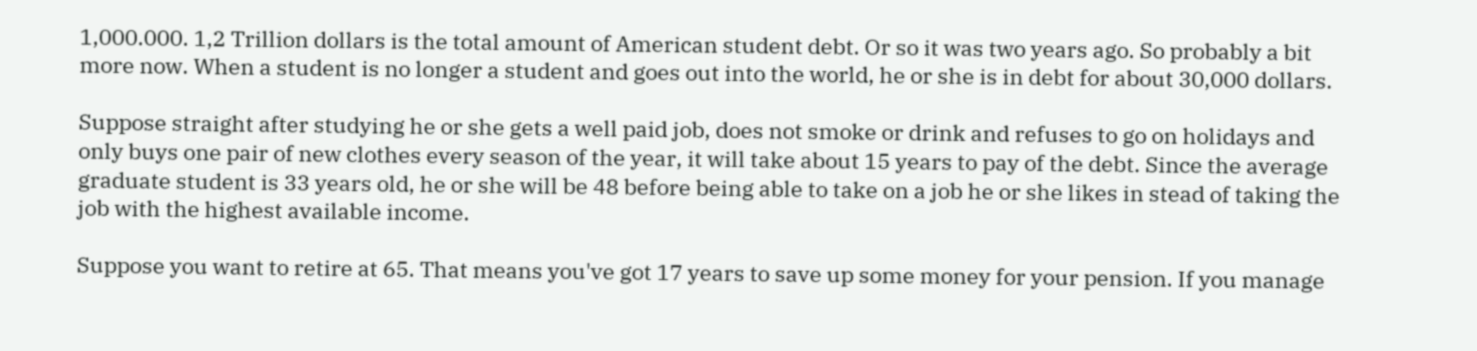1,000.000. 1,2 Trillion dollars is the total amount of American student debt. Or so it was two years ago. So probably a bit more now. When a student is no longer a student and goes out into the world, he or she is in debt for about 30,000 dollars.

Suppose straight after studying he or she gets a well paid job, does not smoke or drink and refuses to go on holidays and only buys one pair of new clothes every season of the year, it will take about 15 years to pay of the debt. Since the average graduate student is 33 years old, he or she will be 48 before being able to take on a job he or she likes in stead of taking the job with the highest available income.

Suppose you want to retire at 65. That means you've got 17 years to save up some money for your pension. If you manage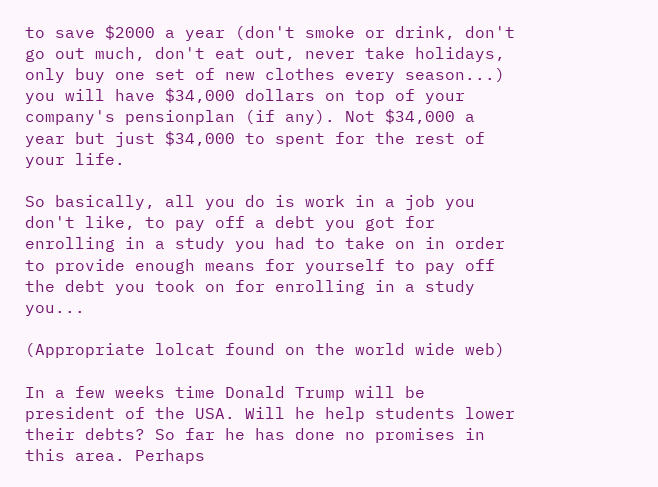to save $2000 a year (don't smoke or drink, don't go out much, don't eat out, never take holidays, only buy one set of new clothes every season...) you will have $34,000 dollars on top of your company's pensionplan (if any). Not $34,000 a year but just $34,000 to spent for the rest of your life.

So basically, all you do is work in a job you don't like, to pay off a debt you got for enrolling in a study you had to take on in order to provide enough means for yourself to pay off the debt you took on for enrolling in a study you...

(Appropriate lolcat found on the world wide web)

In a few weeks time Donald Trump will be president of the USA. Will he help students lower their debts? So far he has done no promises in this area. Perhaps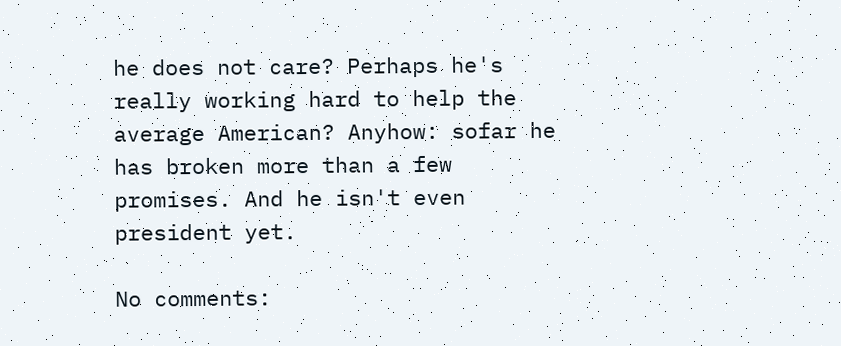he does not care? Perhaps he's really working hard to help the average American? Anyhow: sofar he has broken more than a few promises. And he isn't even president yet.

No comments: